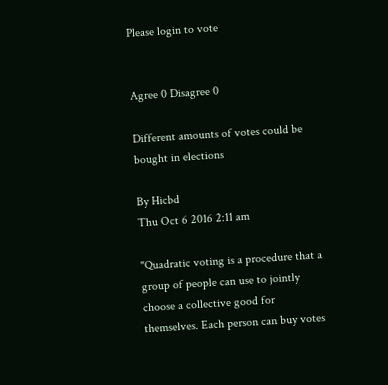Please login to vote


Agree 0 Disagree 0

Different amounts of votes could be bought in elections

By Hicbd
Thu Oct 6 2016 2:11 am

"Quadratic voting is a procedure that a group of people can use to jointly choose a collective good for themselves. Each person can buy votes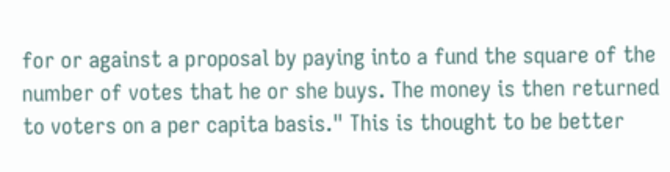for or against a proposal by paying into a fund the square of the number of votes that he or she buys. The money is then returned to voters on a per capita basis." This is thought to be better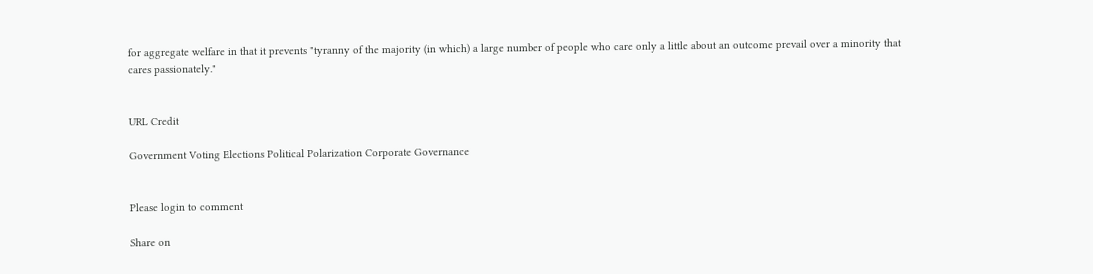for aggregate welfare in that it prevents "tyranny of the majority (in which) a large number of people who care only a little about an outcome prevail over a minority that cares passionately."


URL Credit

Government Voting Elections Political Polarization Corporate Governance


Please login to comment

Share on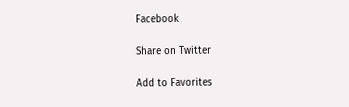Facebook

Share on Twitter

Add to Favorites